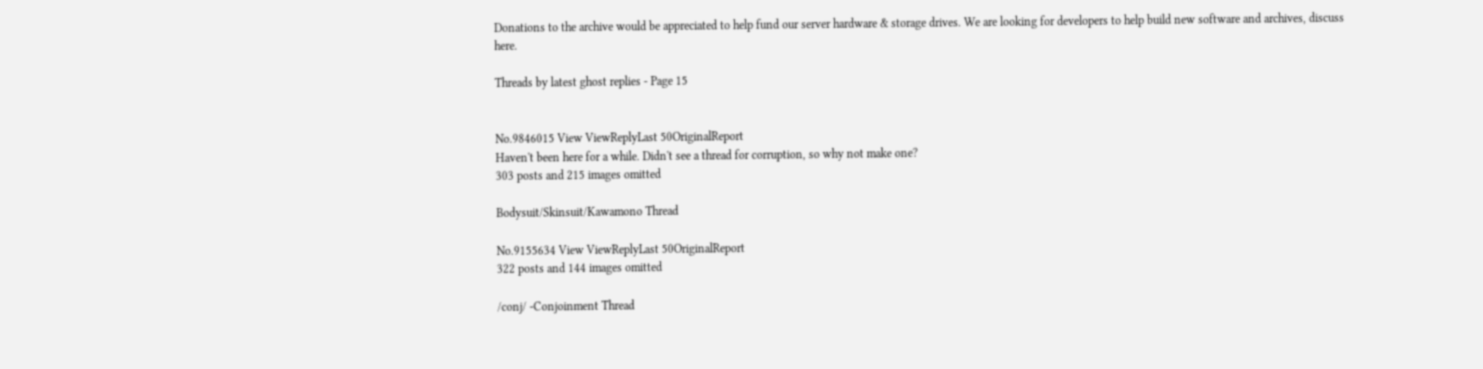Donations to the archive would be appreciated to help fund our server hardware & storage drives. We are looking for developers to help build new software and archives, discuss here.

Threads by latest ghost replies - Page 15


No.9846015 View ViewReplyLast 50OriginalReport
Haven't been here for a while. Didn't see a thread for corruption, so why not make one?
303 posts and 215 images omitted

Bodysuit/Skinsuit/Kawamono Thread

No.9155634 View ViewReplyLast 50OriginalReport
322 posts and 144 images omitted

/conj/ -Conjoinment Thread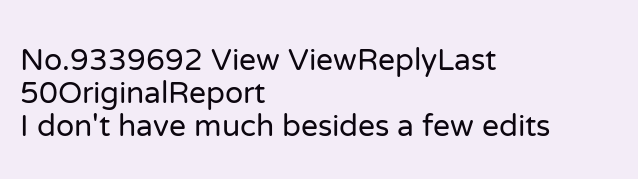No.9339692 View ViewReplyLast 50OriginalReport
I don't have much besides a few edits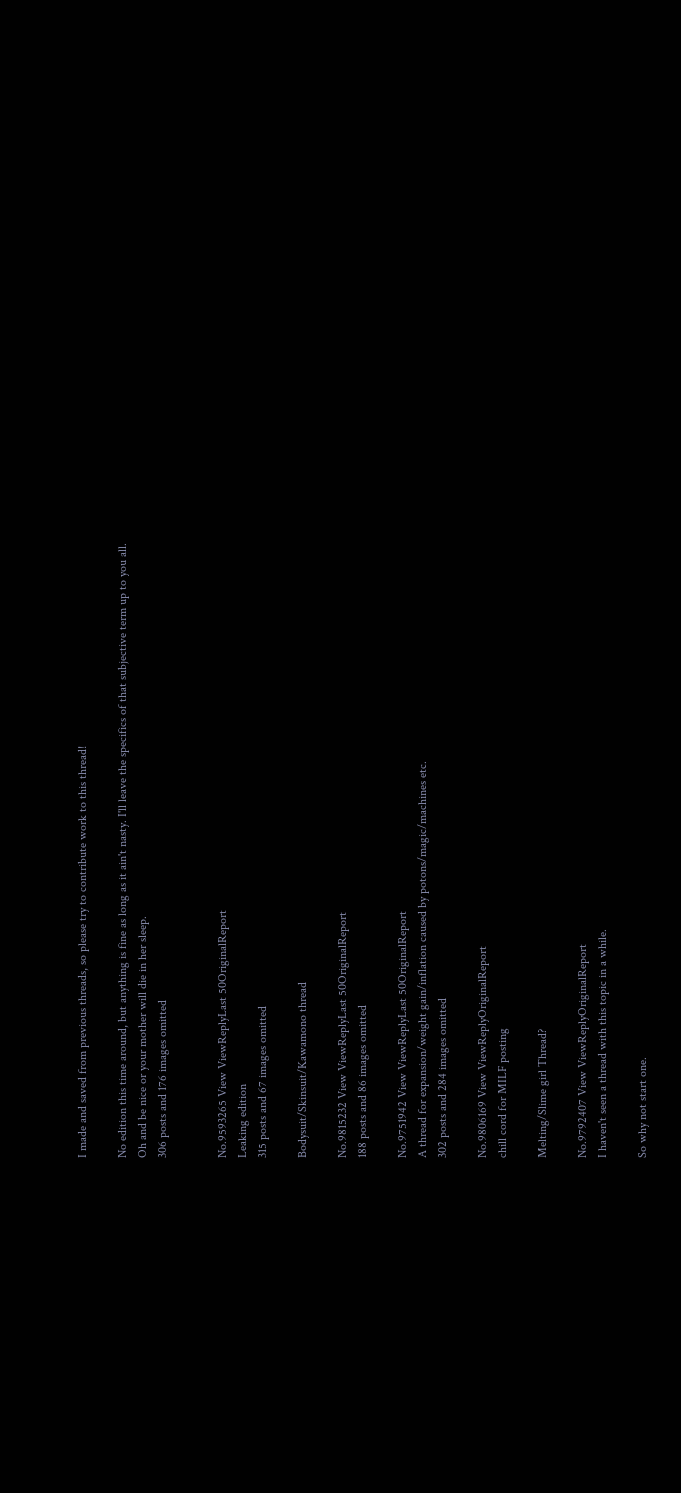I made and saved from previous threads, so please try to contribute work to this thread!

No edition this time around, but anything is fine as long as it ain't nasty. I'll leave the specifics of that subjective term up to you all.
Oh and be nice or your mother will die in her sleep.
306 posts and 176 images omitted


No.9593265 View ViewReplyLast 50OriginalReport
Leaking edition
315 posts and 67 images omitted

Bodysuit/Skinsuit/Kawamono thread

No.9815232 View ViewReplyLast 50OriginalReport
188 posts and 86 images omitted

No.9751942 View ViewReplyLast 50OriginalReport
A thread for expansion/weight gain/inflation caused by potons/magic/machines etc.
302 posts and 284 images omitted

No.9806169 View ViewReplyOriginalReport
chill cord for MILF posting

Melting/Slime girl Thread?

No.9792407 View ViewReplyOriginalReport
I haven't seen a thread with this topic in a while.

So why not start one.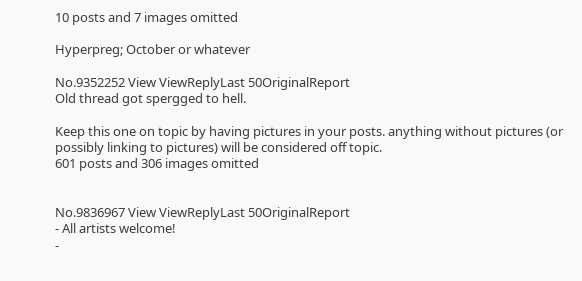10 posts and 7 images omitted

Hyperpreg; October or whatever

No.9352252 View ViewReplyLast 50OriginalReport
Old thread got spergged to hell.

Keep this one on topic by having pictures in your posts. anything without pictures (or possibly linking to pictures) will be considered off topic.
601 posts and 306 images omitted


No.9836967 View ViewReplyLast 50OriginalReport
- All artists welcome!
-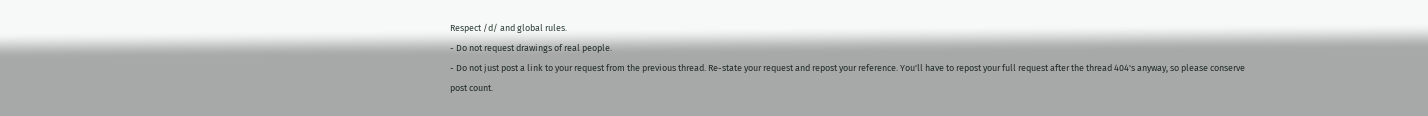Respect /d/ and global rules.
- Do not request drawings of real people.
- Do not just post a link to your request from the previous thread. Re-state your request and repost your reference. You'll have to repost your full request after the thread 404's anyway, so please conserve post count.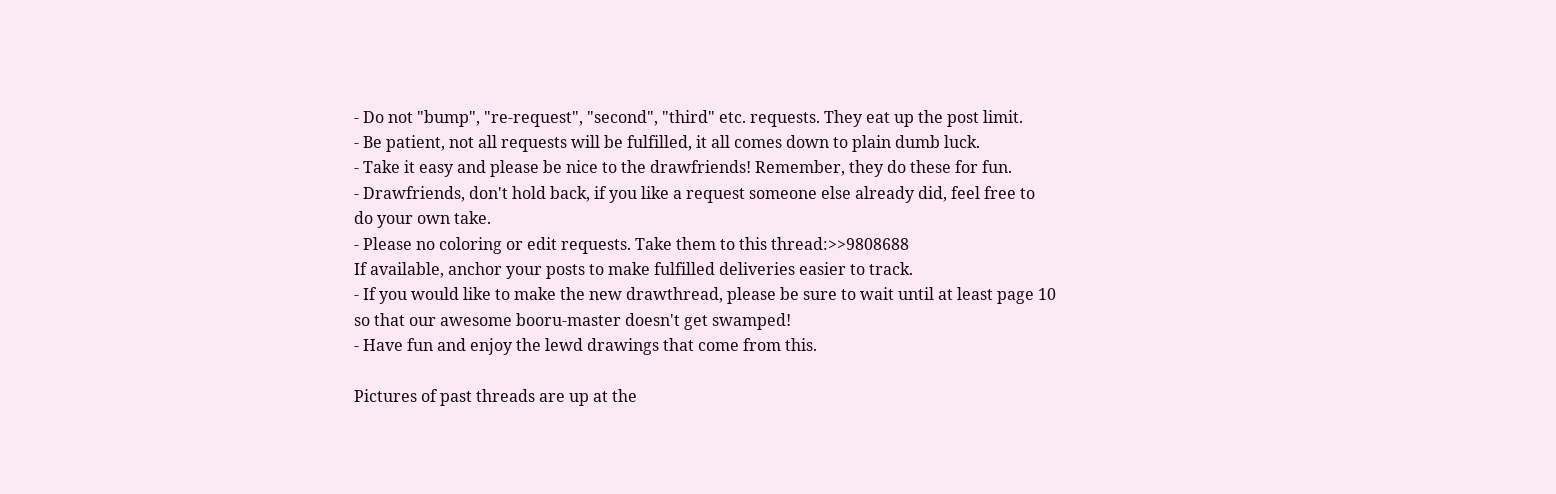- Do not "bump", "re-request", "second", "third" etc. requests. They eat up the post limit.
- Be patient, not all requests will be fulfilled, it all comes down to plain dumb luck.
- Take it easy and please be nice to the drawfriends! Remember, they do these for fun.
- Drawfriends, don't hold back, if you like a request someone else already did, feel free to do your own take.
- Please no coloring or edit requests. Take them to this thread:>>9808688
If available, anchor your posts to make fulfilled deliveries easier to track.
- If you would like to make the new drawthread, please be sure to wait until at least page 10 so that our awesome booru-master doesn't get swamped!
- Have fun and enjoy the lewd drawings that come from this.

Pictures of past threads are up at the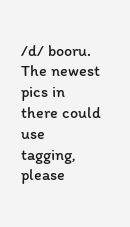/d/ booru.
The newest pics in there could use tagging, please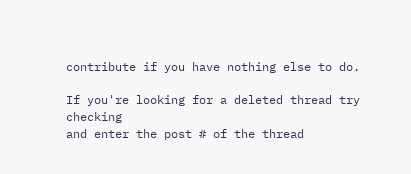contribute if you have nothing else to do.

If you're looking for a deleted thread try checking
and enter the post # of the thread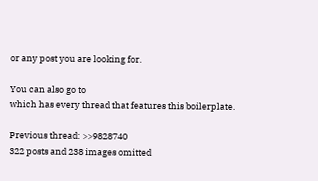or any post you are looking for.

You can also go to
which has every thread that features this boilerplate.

Previous thread: >>9828740
322 posts and 238 images omitted